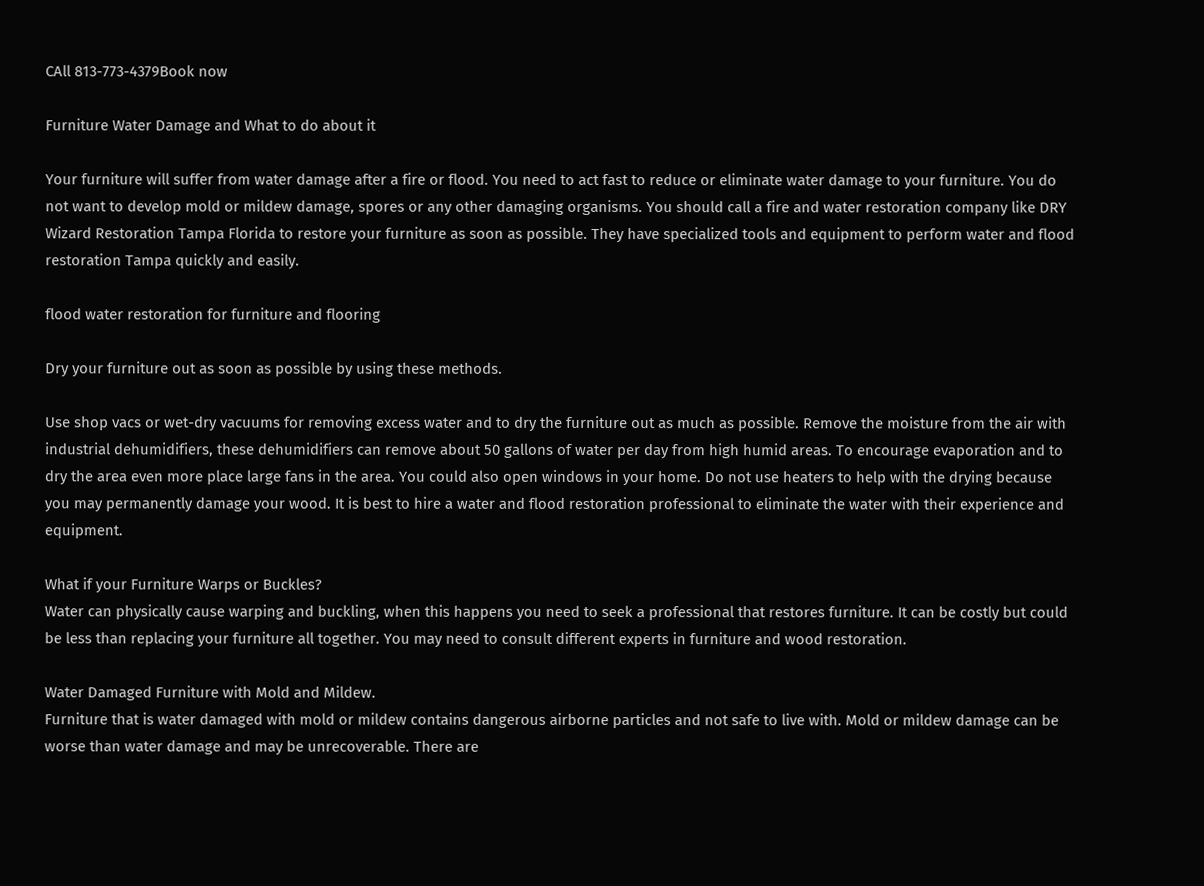CAll 813-773-4379Book now

Furniture Water Damage and What to do about it

Your furniture will suffer from water damage after a fire or flood. You need to act fast to reduce or eliminate water damage to your furniture. You do not want to develop mold or mildew damage, spores or any other damaging organisms. You should call a fire and water restoration company like DRY Wizard Restoration Tampa Florida to restore your furniture as soon as possible. They have specialized tools and equipment to perform water and flood restoration Tampa quickly and easily.

flood water restoration for furniture and flooring

Dry your furniture out as soon as possible by using these methods.

Use shop vacs or wet-dry vacuums for removing excess water and to dry the furniture out as much as possible. Remove the moisture from the air with industrial dehumidifiers, these dehumidifiers can remove about 50 gallons of water per day from high humid areas. To encourage evaporation and to dry the area even more place large fans in the area. You could also open windows in your home. Do not use heaters to help with the drying because you may permanently damage your wood. It is best to hire a water and flood restoration professional to eliminate the water with their experience and equipment.

What if your Furniture Warps or Buckles?
Water can physically cause warping and buckling, when this happens you need to seek a professional that restores furniture. It can be costly but could be less than replacing your furniture all together. You may need to consult different experts in furniture and wood restoration.

Water Damaged Furniture with Mold and Mildew.
Furniture that is water damaged with mold or mildew contains dangerous airborne particles and not safe to live with. Mold or mildew damage can be worse than water damage and may be unrecoverable. There are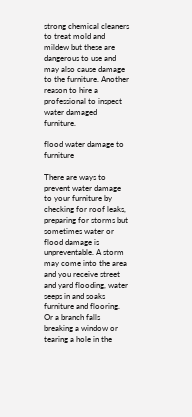strong chemical cleaners to treat mold and mildew but these are dangerous to use and may also cause damage to the furniture. Another reason to hire a professional to inspect water damaged furniture.

flood water damage to furniture

There are ways to prevent water damage to your furniture by checking for roof leaks, preparing for storms but sometimes water or flood damage is unpreventable. A storm may come into the area and you receive street and yard flooding, water seeps in and soaks furniture and flooring. Or a branch falls breaking a window or tearing a hole in the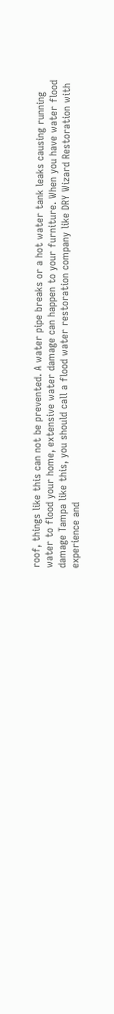roof, things like this can not be prevented. A water pipe breaks or a hot water tank leaks causing running water to flood your home, extensive water damage can happen to your furniture. When you have water flood damage Tampa like this, you should call a flood water restoration company like DRY Wizard Restoration with experience and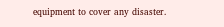equipment to cover any disaster.